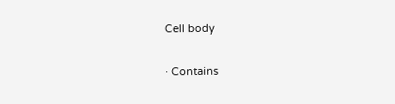Cell body

· Contains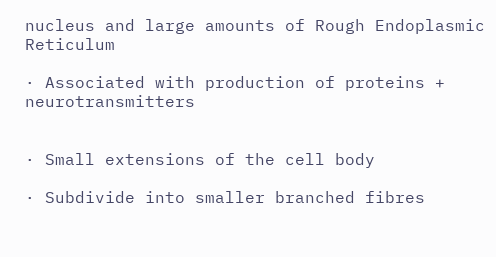nucleus and large amounts of Rough Endoplasmic Reticulum

· Associated with production of proteins + neurotransmitters


· Small extensions of the cell body

· Subdivide into smaller branched fibres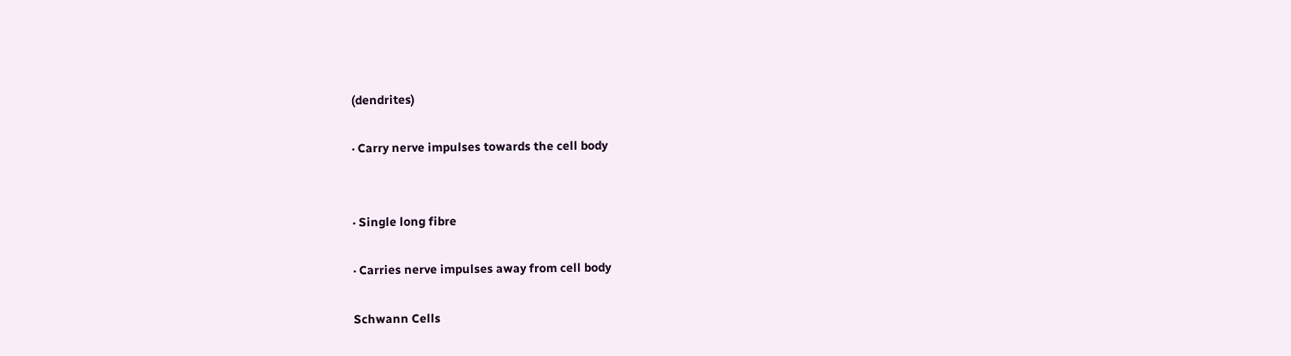(dendrites)

· Carry nerve impulses towards the cell body


· Single long fibre

· Carries nerve impulses away from cell body

Schwann Cells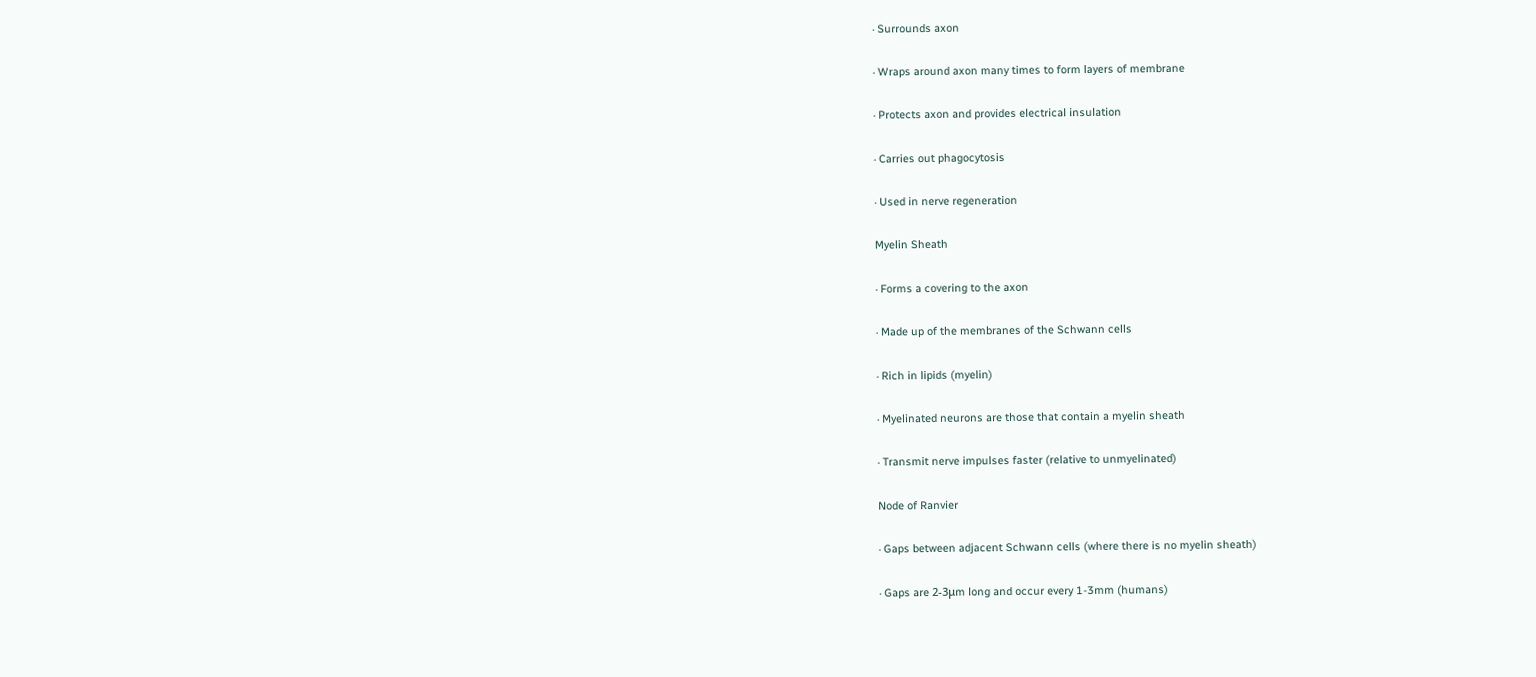· Surrounds axon

· Wraps around axon many times to form layers of membrane

· Protects axon and provides electrical insulation

· Carries out phagocytosis

· Used in nerve regeneration

Myelin Sheath

· Forms a covering to the axon

· Made up of the membranes of the Schwann cells

· Rich in lipids (myelin)

· Myelinated neurons are those that contain a myelin sheath

· Transmit nerve impulses faster (relative to unmyelinated)

Node of Ranvier

· Gaps between adjacent Schwann cells (where there is no myelin sheath)

· Gaps are 2-3μm long and occur every 1-3mm (humans)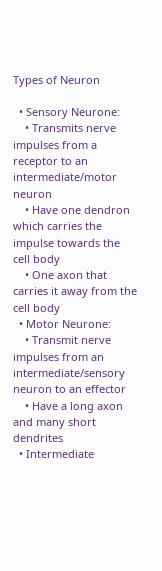Types of Neuron

  • Sensory Neurone:
    • Transmits nerve impulses from a receptor to an intermediate/motor neuron
    • Have one dendron which carries the impulse towards the cell body
    • One axon that carries it away from the cell body
  • Motor Neurone:
    • Transmit nerve impulses from an intermediate/sensory neuron to an effector
    • Have a long axon and many short dendrites
  • Intermediate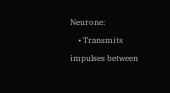Neurone:
    • Transmits impulses between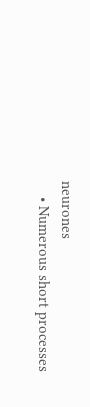neurones
    • Numerous short processes